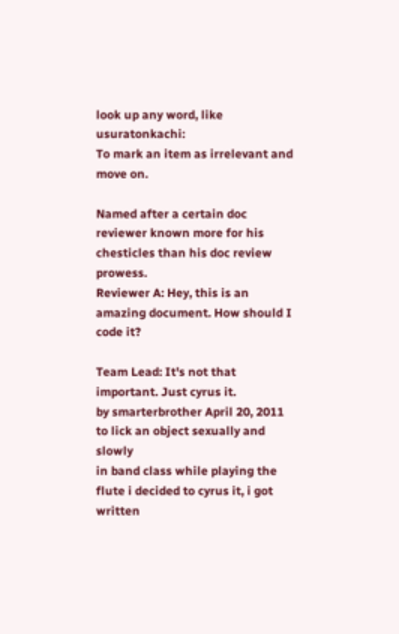look up any word, like usuratonkachi:
To mark an item as irrelevant and move on.

Named after a certain doc reviewer known more for his chesticles than his doc review prowess.
Reviewer A: Hey, this is an amazing document. How should I code it?

Team Lead: It's not that important. Just cyrus it.
by smarterbrother April 20, 2011
to lick an object sexually and slowly
in band class while playing the flute i decided to cyrus it, i got written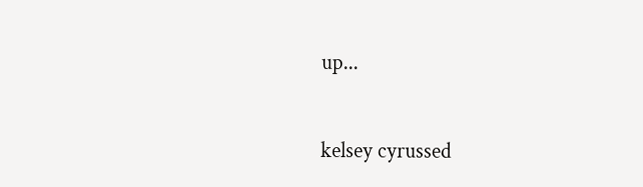up...

kelsey cyrussed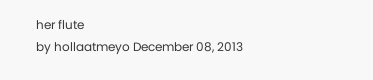her flute
by hollaatmeyo December 08, 2013